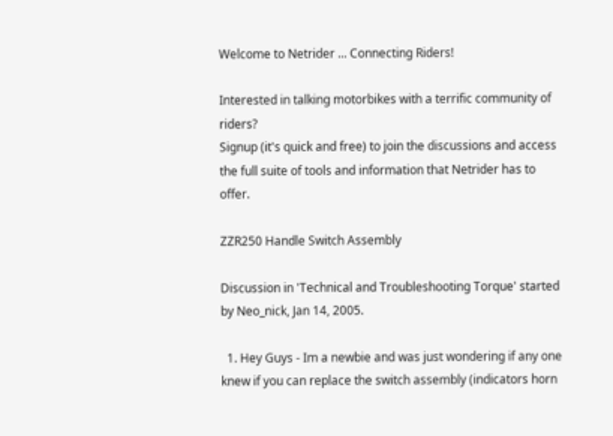Welcome to Netrider ... Connecting Riders!

Interested in talking motorbikes with a terrific community of riders?
Signup (it's quick and free) to join the discussions and access the full suite of tools and information that Netrider has to offer.

ZZR250 Handle Switch Assembly

Discussion in 'Technical and Troubleshooting Torque' started by Neo_nick, Jan 14, 2005.

  1. Hey Guys - Im a newbie and was just wondering if any one knew if you can replace the switch assembly (indicators horn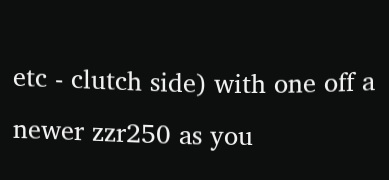etc - clutch side) with one off a newer zzr250 as you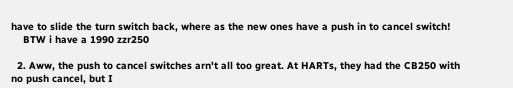have to slide the turn switch back, where as the new ones have a push in to cancel switch!
    BTW i have a 1990 zzr250

  2. Aww, the push to cancel switches arn't all too great. At HARTs, they had the CB250 with no push cancel, but I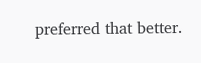preferred that better.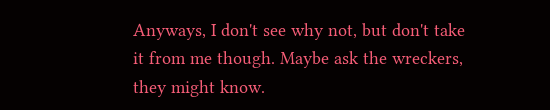Anyways, I don't see why not, but don't take it from me though. Maybe ask the wreckers, they might know.